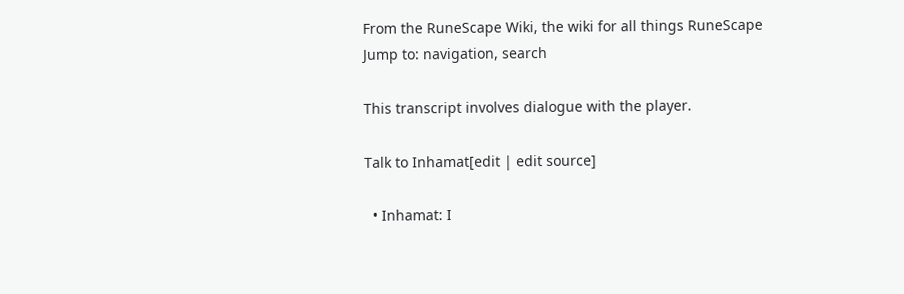From the RuneScape Wiki, the wiki for all things RuneScape
Jump to: navigation, search

This transcript involves dialogue with the player.

Talk to Inhamat[edit | edit source]

  • Inhamat: I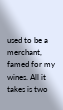used to be a merchant, famed for my wines. All it takes is two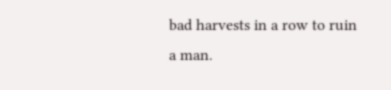bad harvests in a row to ruin a man.